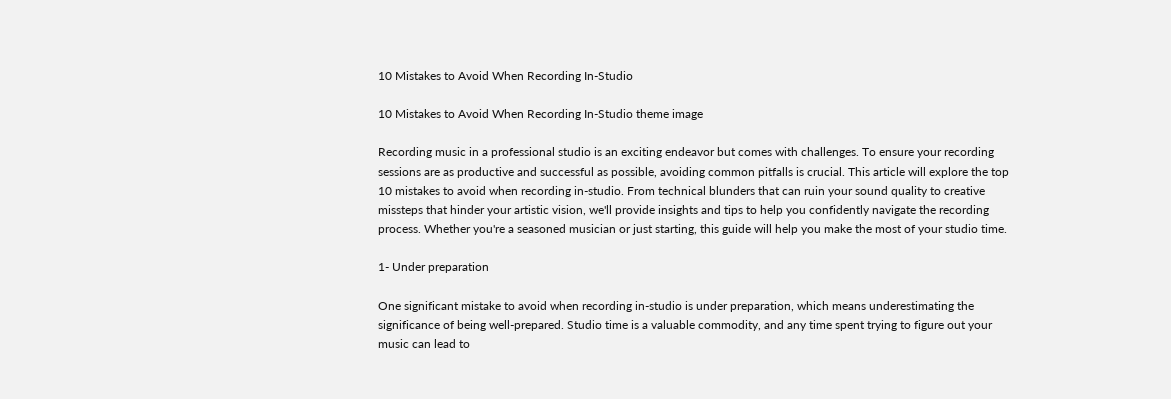10 Mistakes to Avoid When Recording In-Studio

10 Mistakes to Avoid When Recording In-Studio theme image

Recording music in a professional studio is an exciting endeavor but comes with challenges. To ensure your recording sessions are as productive and successful as possible, avoiding common pitfalls is crucial. This article will explore the top 10 mistakes to avoid when recording in-studio. From technical blunders that can ruin your sound quality to creative missteps that hinder your artistic vision, we'll provide insights and tips to help you confidently navigate the recording process. Whether you're a seasoned musician or just starting, this guide will help you make the most of your studio time.

1- Under preparation

One significant mistake to avoid when recording in-studio is under preparation, which means underestimating the significance of being well-prepared. Studio time is a valuable commodity, and any time spent trying to figure out your music can lead to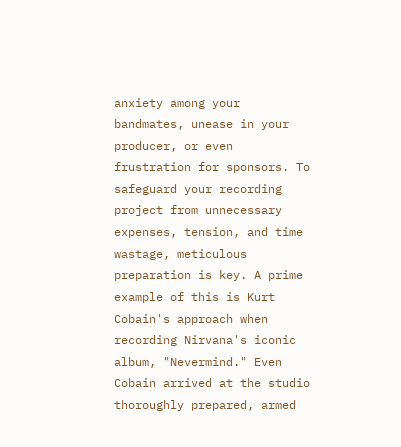anxiety among your bandmates, unease in your producer, or even frustration for sponsors. To safeguard your recording project from unnecessary expenses, tension, and time wastage, meticulous preparation is key. A prime example of this is Kurt Cobain's approach when recording Nirvana's iconic album, "Nevermind." Even Cobain arrived at the studio thoroughly prepared, armed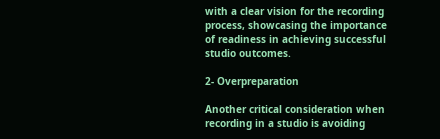with a clear vision for the recording process, showcasing the importance of readiness in achieving successful studio outcomes.

2- Overpreparation

Another critical consideration when recording in a studio is avoiding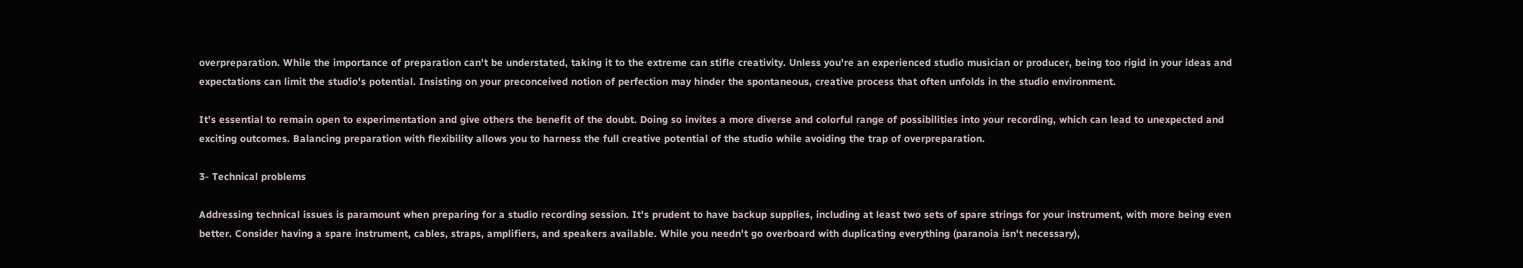overpreparation. While the importance of preparation can't be understated, taking it to the extreme can stifle creativity. Unless you're an experienced studio musician or producer, being too rigid in your ideas and expectations can limit the studio's potential. Insisting on your preconceived notion of perfection may hinder the spontaneous, creative process that often unfolds in the studio environment.

It's essential to remain open to experimentation and give others the benefit of the doubt. Doing so invites a more diverse and colorful range of possibilities into your recording, which can lead to unexpected and exciting outcomes. Balancing preparation with flexibility allows you to harness the full creative potential of the studio while avoiding the trap of overpreparation.

3- Technical problems

Addressing technical issues is paramount when preparing for a studio recording session. It's prudent to have backup supplies, including at least two sets of spare strings for your instrument, with more being even better. Consider having a spare instrument, cables, straps, amplifiers, and speakers available. While you needn't go overboard with duplicating everything (paranoia isn't necessary),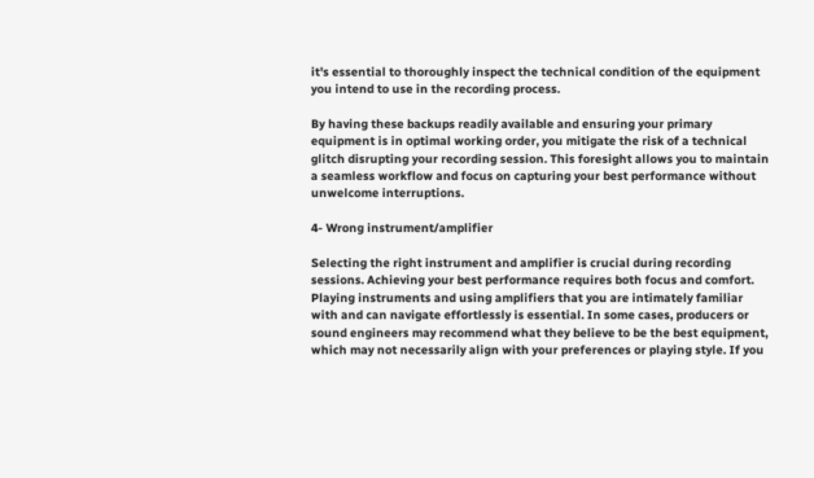it's essential to thoroughly inspect the technical condition of the equipment you intend to use in the recording process.

By having these backups readily available and ensuring your primary equipment is in optimal working order, you mitigate the risk of a technical glitch disrupting your recording session. This foresight allows you to maintain a seamless workflow and focus on capturing your best performance without unwelcome interruptions.

4- Wrong instrument/amplifier

Selecting the right instrument and amplifier is crucial during recording sessions. Achieving your best performance requires both focus and comfort. Playing instruments and using amplifiers that you are intimately familiar with and can navigate effortlessly is essential. In some cases, producers or sound engineers may recommend what they believe to be the best equipment, which may not necessarily align with your preferences or playing style. If you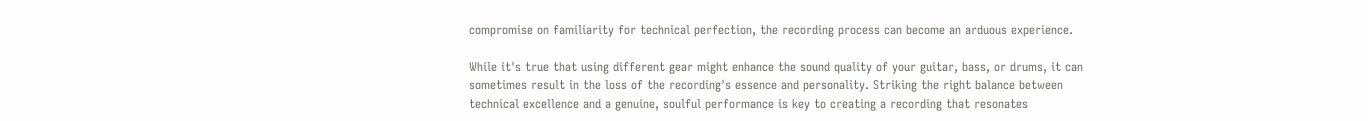compromise on familiarity for technical perfection, the recording process can become an arduous experience.

While it's true that using different gear might enhance the sound quality of your guitar, bass, or drums, it can sometimes result in the loss of the recording's essence and personality. Striking the right balance between technical excellence and a genuine, soulful performance is key to creating a recording that resonates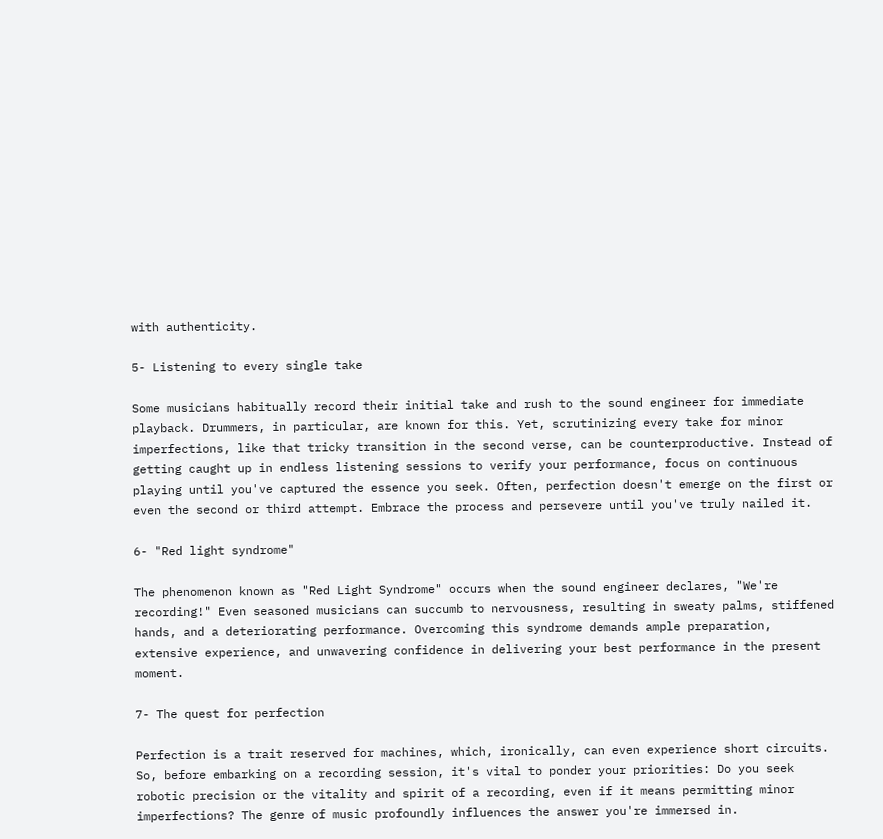with authenticity.

5- Listening to every single take

Some musicians habitually record their initial take and rush to the sound engineer for immediate playback. Drummers, in particular, are known for this. Yet, scrutinizing every take for minor imperfections, like that tricky transition in the second verse, can be counterproductive. Instead of getting caught up in endless listening sessions to verify your performance, focus on continuous playing until you've captured the essence you seek. Often, perfection doesn't emerge on the first or even the second or third attempt. Embrace the process and persevere until you've truly nailed it.

6- "Red light syndrome"

The phenomenon known as "Red Light Syndrome" occurs when the sound engineer declares, "We're recording!" Even seasoned musicians can succumb to nervousness, resulting in sweaty palms, stiffened hands, and a deteriorating performance. Overcoming this syndrome demands ample preparation, extensive experience, and unwavering confidence in delivering your best performance in the present moment.

7- The quest for perfection

Perfection is a trait reserved for machines, which, ironically, can even experience short circuits. So, before embarking on a recording session, it's vital to ponder your priorities: Do you seek robotic precision or the vitality and spirit of a recording, even if it means permitting minor imperfections? The genre of music profoundly influences the answer you're immersed in.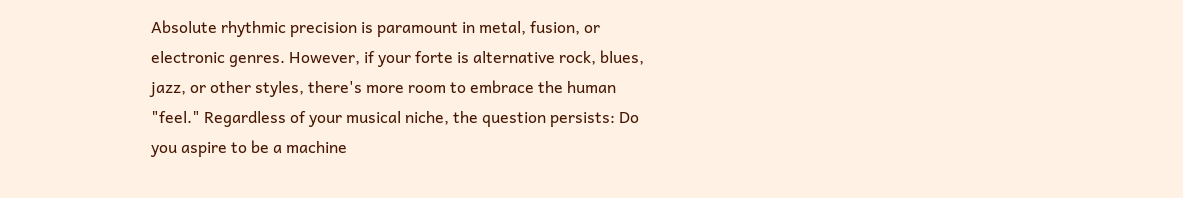Absolute rhythmic precision is paramount in metal, fusion, or electronic genres. However, if your forte is alternative rock, blues, jazz, or other styles, there's more room to embrace the human "feel." Regardless of your musical niche, the question persists: Do you aspire to be a machine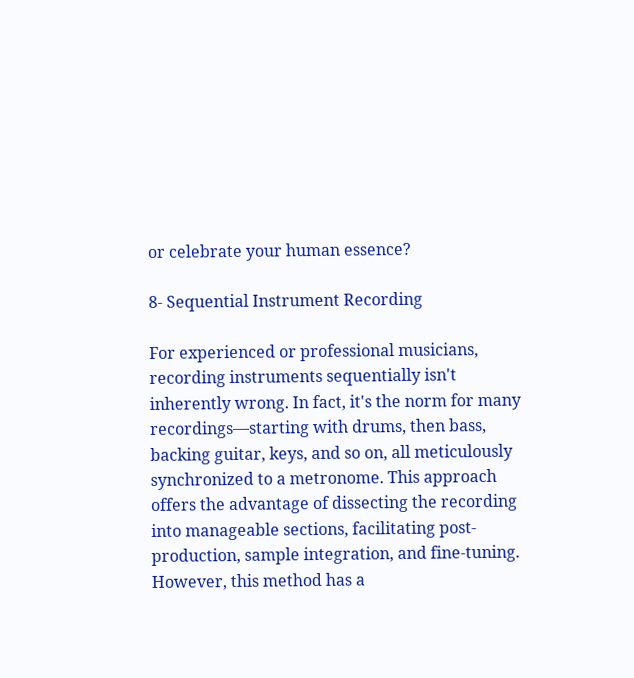or celebrate your human essence?

8- Sequential Instrument Recording

For experienced or professional musicians, recording instruments sequentially isn't inherently wrong. In fact, it's the norm for many recordings—starting with drums, then bass, backing guitar, keys, and so on, all meticulously synchronized to a metronome. This approach offers the advantage of dissecting the recording into manageable sections, facilitating post-production, sample integration, and fine-tuning. However, this method has a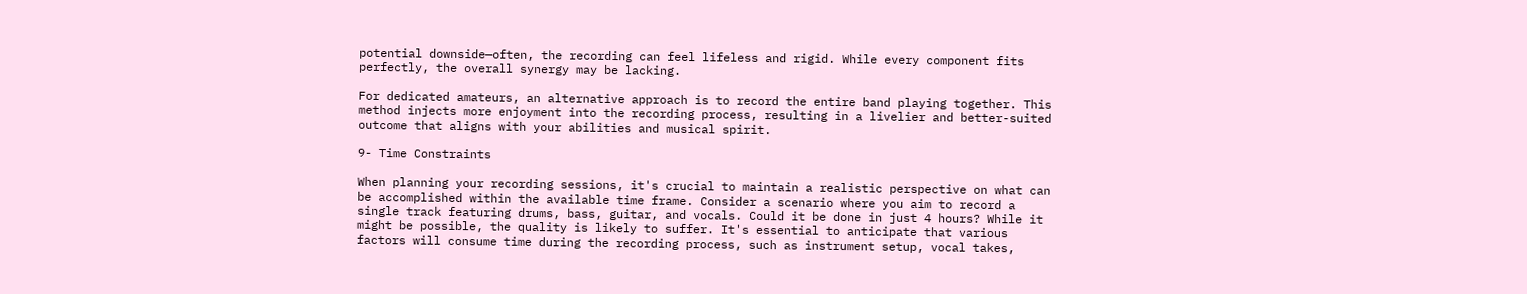potential downside—often, the recording can feel lifeless and rigid. While every component fits perfectly, the overall synergy may be lacking.

For dedicated amateurs, an alternative approach is to record the entire band playing together. This method injects more enjoyment into the recording process, resulting in a livelier and better-suited outcome that aligns with your abilities and musical spirit.

9- Time Constraints

When planning your recording sessions, it's crucial to maintain a realistic perspective on what can be accomplished within the available time frame. Consider a scenario where you aim to record a single track featuring drums, bass, guitar, and vocals. Could it be done in just 4 hours? While it might be possible, the quality is likely to suffer. It's essential to anticipate that various factors will consume time during the recording process, such as instrument setup, vocal takes,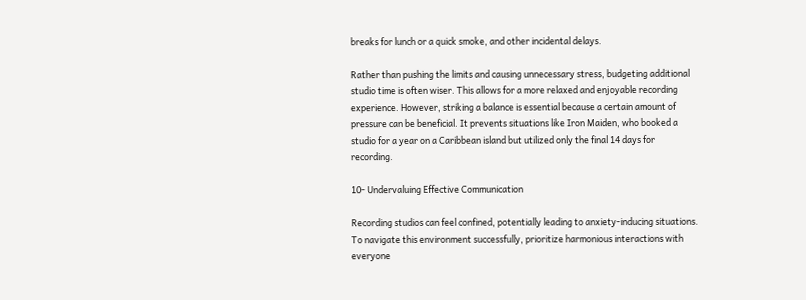breaks for lunch or a quick smoke, and other incidental delays.

Rather than pushing the limits and causing unnecessary stress, budgeting additional studio time is often wiser. This allows for a more relaxed and enjoyable recording experience. However, striking a balance is essential because a certain amount of pressure can be beneficial. It prevents situations like Iron Maiden, who booked a studio for a year on a Caribbean island but utilized only the final 14 days for recording.

10- Undervaluing Effective Communication

Recording studios can feel confined, potentially leading to anxiety-inducing situations. To navigate this environment successfully, prioritize harmonious interactions with everyone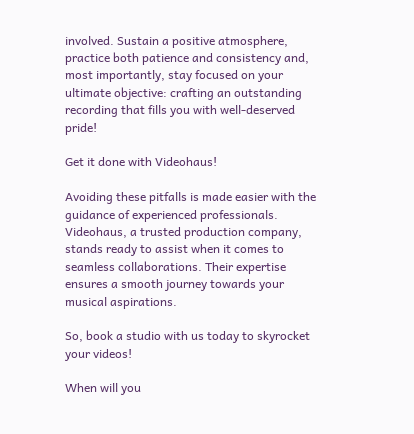involved. Sustain a positive atmosphere, practice both patience and consistency and, most importantly, stay focused on your ultimate objective: crafting an outstanding recording that fills you with well-deserved pride!

Get it done with Videohaus!

Avoiding these pitfalls is made easier with the guidance of experienced professionals. Videohaus, a trusted production company, stands ready to assist when it comes to seamless collaborations. Their expertise ensures a smooth journey towards your musical aspirations.

So, book a studio with us today to skyrocket your videos!

When will you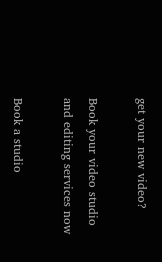get your new video?

Book your video studio and editing services now

Book a studio